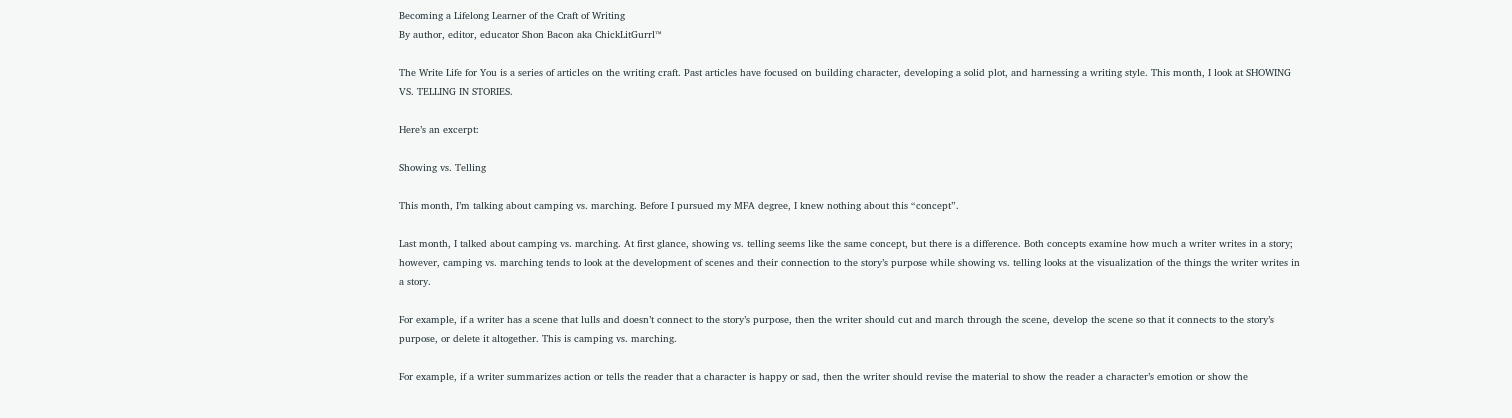Becoming a Lifelong Learner of the Craft of Writing
By author, editor, educator Shon Bacon aka ChickLitGurrl™

The Write Life for You is a series of articles on the writing craft. Past articles have focused on building character, developing a solid plot, and harnessing a writing style. This month, I look at SHOWING VS. TELLING IN STORIES.

Here’s an excerpt:

Showing vs. Telling

This month, I’m talking about camping vs. marching. Before I pursued my MFA degree, I knew nothing about this “concept”.

Last month, I talked about camping vs. marching. At first glance, showing vs. telling seems like the same concept, but there is a difference. Both concepts examine how much a writer writes in a story; however, camping vs. marching tends to look at the development of scenes and their connection to the story’s purpose while showing vs. telling looks at the visualization of the things the writer writes in a story.

For example, if a writer has a scene that lulls and doesn’t connect to the story’s purpose, then the writer should cut and march through the scene, develop the scene so that it connects to the story’s purpose, or delete it altogether. This is camping vs. marching.

For example, if a writer summarizes action or tells the reader that a character is happy or sad, then the writer should revise the material to show the reader a character’s emotion or show the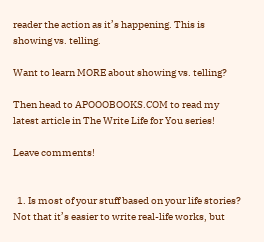reader the action as it’s happening. This is showing vs. telling.

Want to learn MORE about showing vs. telling?

Then head to APOOOBOOKS.COM to read my latest article in The Write Life for You series!

Leave comments!


  1. Is most of your stuff based on your life stories? Not that it’s easier to write real-life works, but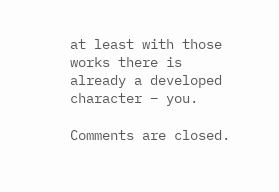at least with those works there is already a developed character – you.

Comments are closed.